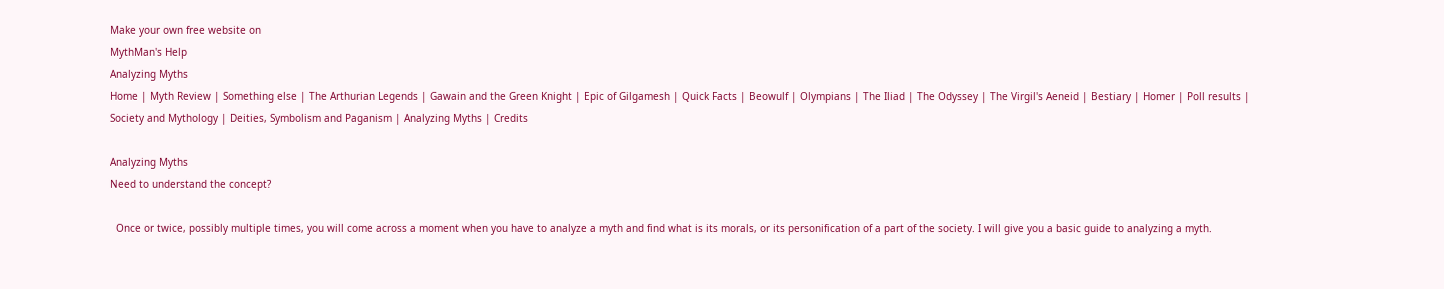Make your own free website on
MythMan's Help
Analyzing Myths
Home | Myth Review | Something else | The Arthurian Legends | Gawain and the Green Knight | Epic of Gilgamesh | Quick Facts | Beowulf | Olympians | The Iliad | The Odyssey | The Virgil's Aeneid | Bestiary | Homer | Poll results | Society and Mythology | Deities, Symbolism and Paganism | Analyzing Myths | Credits

Analyzing Myths
Need to understand the concept?

  Once or twice, possibly multiple times, you will come across a moment when you have to analyze a myth and find what is its morals, or its personification of a part of the society. I will give you a basic guide to analyzing a myth.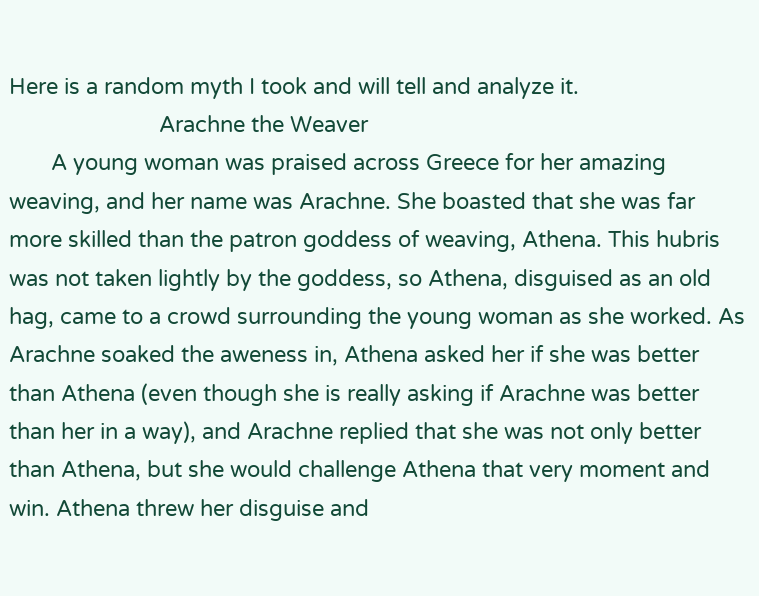Here is a random myth I took and will tell and analyze it.
                         Arachne the Weaver
       A young woman was praised across Greece for her amazing weaving, and her name was Arachne. She boasted that she was far more skilled than the patron goddess of weaving, Athena. This hubris was not taken lightly by the goddess, so Athena, disguised as an old hag, came to a crowd surrounding the young woman as she worked. As Arachne soaked the aweness in, Athena asked her if she was better than Athena (even though she is really asking if Arachne was better than her in a way), and Arachne replied that she was not only better than Athena, but she would challenge Athena that very moment and win. Athena threw her disguise and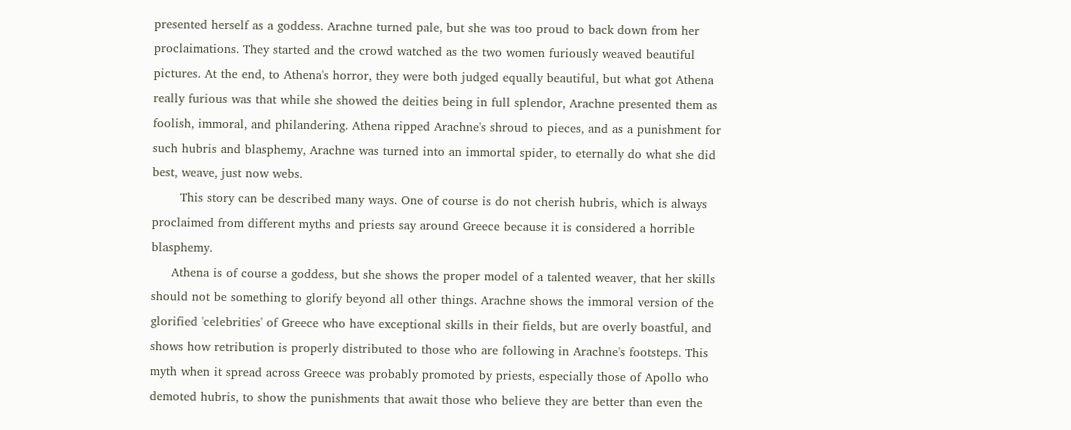presented herself as a goddess. Arachne turned pale, but she was too proud to back down from her proclaimations. They started and the crowd watched as the two women furiously weaved beautiful pictures. At the end, to Athena's horror, they were both judged equally beautiful, but what got Athena really furious was that while she showed the deities being in full splendor, Arachne presented them as foolish, immoral, and philandering. Athena ripped Arachne's shroud to pieces, and as a punishment for such hubris and blasphemy, Arachne was turned into an immortal spider, to eternally do what she did best, weave, just now webs.
       This story can be described many ways. One of course is do not cherish hubris, which is always proclaimed from different myths and priests say around Greece because it is considered a horrible blasphemy.
     Athena is of course a goddess, but she shows the proper model of a talented weaver, that her skills should not be something to glorify beyond all other things. Arachne shows the immoral version of the glorified 'celebrities' of Greece who have exceptional skills in their fields, but are overly boastful, and shows how retribution is properly distributed to those who are following in Arachne's footsteps. This myth when it spread across Greece was probably promoted by priests, especially those of Apollo who demoted hubris, to show the punishments that await those who believe they are better than even the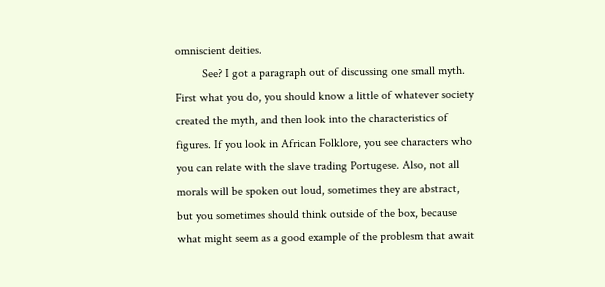omniscient deities.
         See? I got a paragraph out of discussing one small myth. First what you do, you should know a little of whatever society created the myth, and then look into the characteristics of figures. If you look in African Folklore, you see characters who you can relate with the slave trading Portugese. Also, not all morals will be spoken out loud, sometimes they are abstract, but you sometimes should think outside of the box, because what might seem as a good example of the problesm that await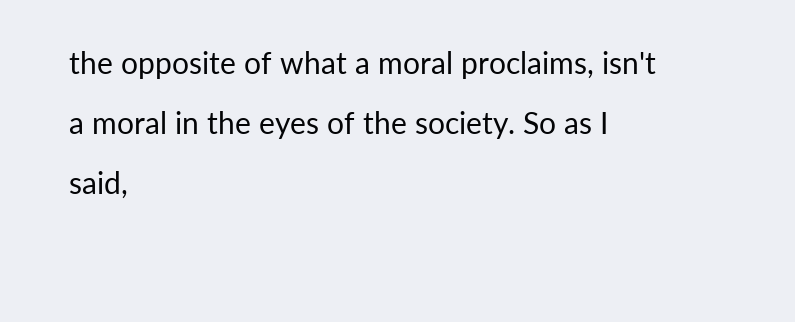the opposite of what a moral proclaims, isn't a moral in the eyes of the society. So as I said,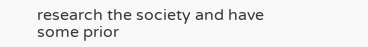research the society and have some prior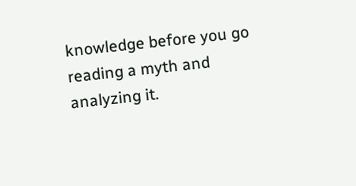knowledge before you go reading a myth and analyzing it.